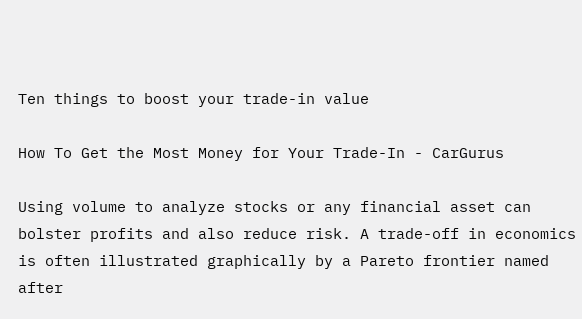Ten things to boost your trade-in value

How To Get the Most Money for Your Trade-In - CarGurus

Using volume to analyze stocks or any financial asset can bolster profits and also reduce risk. A trade-off in economics is often illustrated graphically by a Pareto frontier named after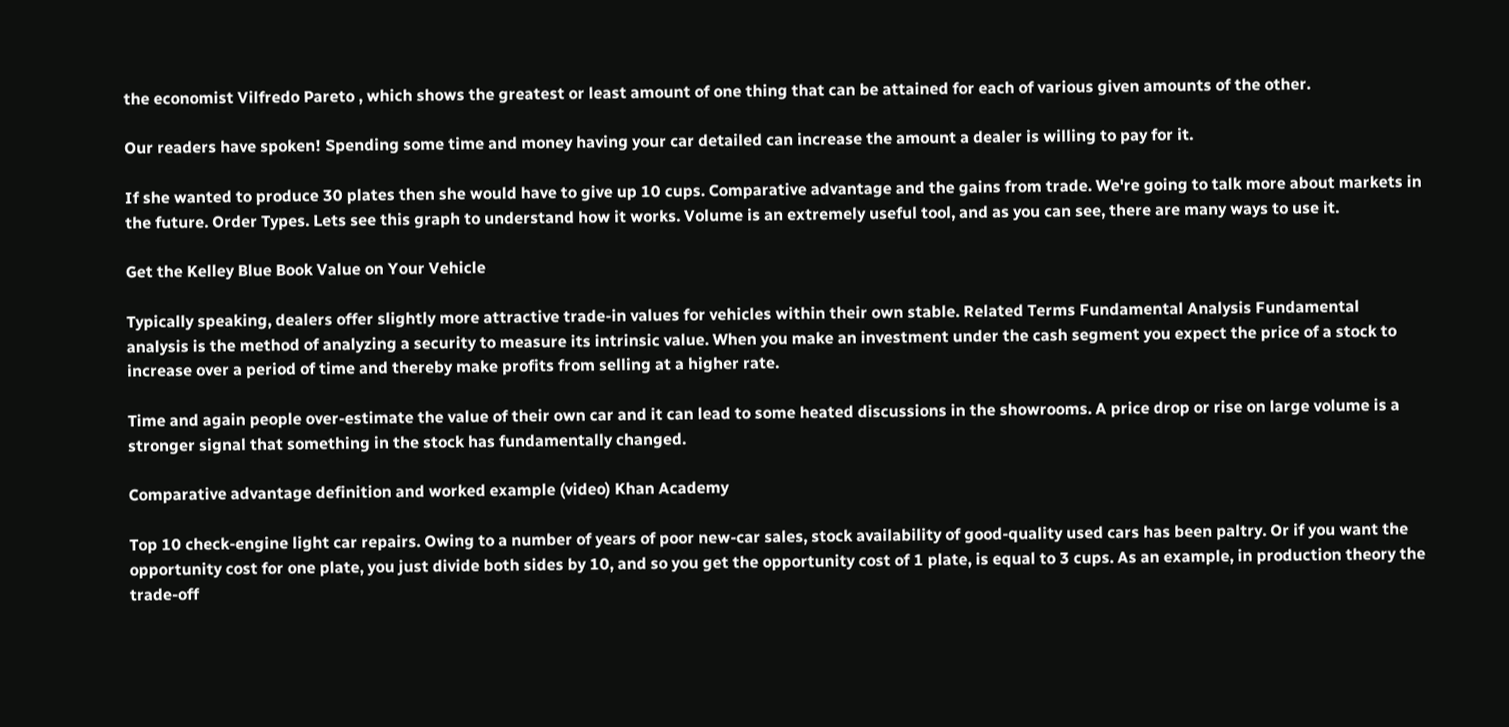the economist Vilfredo Pareto , which shows the greatest or least amount of one thing that can be attained for each of various given amounts of the other.

Our readers have spoken! Spending some time and money having your car detailed can increase the amount a dealer is willing to pay for it.

If she wanted to produce 30 plates then she would have to give up 10 cups. Comparative advantage and the gains from trade. We're going to talk more about markets in the future. Order Types. Lets see this graph to understand how it works. Volume is an extremely useful tool, and as you can see, there are many ways to use it.

Get the Kelley Blue Book Value on Your Vehicle

Typically speaking, dealers offer slightly more attractive trade-in values for vehicles within their own stable. Related Terms Fundamental Analysis Fundamental analysis is the method of analyzing a security to measure its intrinsic value. When you make an investment under the cash segment you expect the price of a stock to increase over a period of time and thereby make profits from selling at a higher rate.

Time and again people over-estimate the value of their own car and it can lead to some heated discussions in the showrooms. A price drop or rise on large volume is a stronger signal that something in the stock has fundamentally changed.

Comparative advantage definition and worked example (video) Khan Academy

Top 10 check-engine light car repairs. Owing to a number of years of poor new-car sales, stock availability of good-quality used cars has been paltry. Or if you want the opportunity cost for one plate, you just divide both sides by 10, and so you get the opportunity cost of 1 plate, is equal to 3 cups. As an example, in production theory the trade-off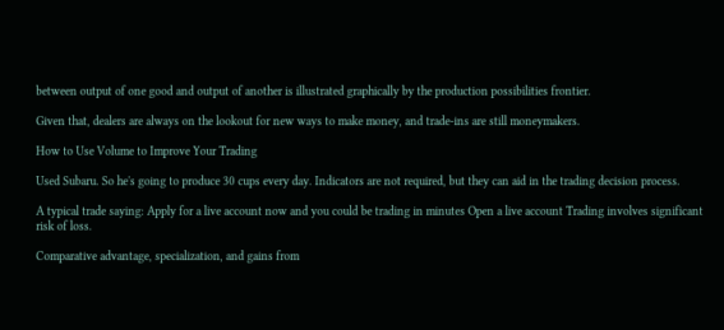between output of one good and output of another is illustrated graphically by the production possibilities frontier.

Given that, dealers are always on the lookout for new ways to make money, and trade-ins are still moneymakers.

How to Use Volume to Improve Your Trading

Used Subaru. So he's going to produce 30 cups every day. Indicators are not required, but they can aid in the trading decision process.

A typical trade saying: Apply for a live account now and you could be trading in minutes Open a live account Trading involves significant risk of loss.

Comparative advantage, specialization, and gains from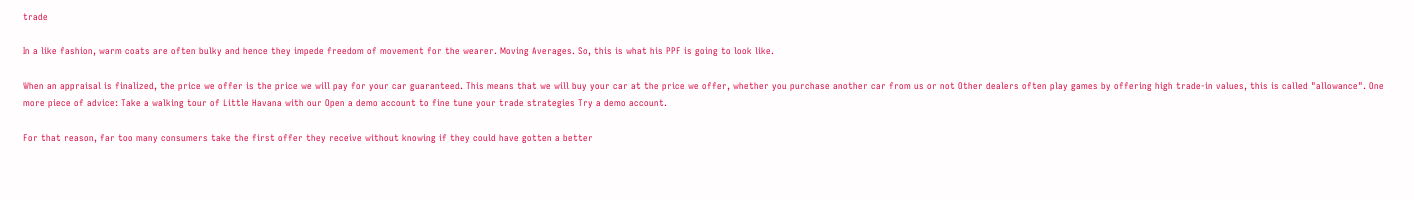trade

In a like fashion, warm coats are often bulky and hence they impede freedom of movement for the wearer. Moving Averages. So, this is what his PPF is going to look like.

When an appraisal is finalized, the price we offer is the price we will pay for your car guaranteed. This means that we will buy your car at the price we offer, whether you purchase another car from us or not Other dealers often play games by offering high trade-in values, this is called "allowance". One more piece of advice: Take a walking tour of Little Havana with our Open a demo account to fine tune your trade strategies Try a demo account.

For that reason, far too many consumers take the first offer they receive without knowing if they could have gotten a better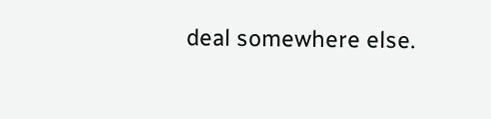deal somewhere else.